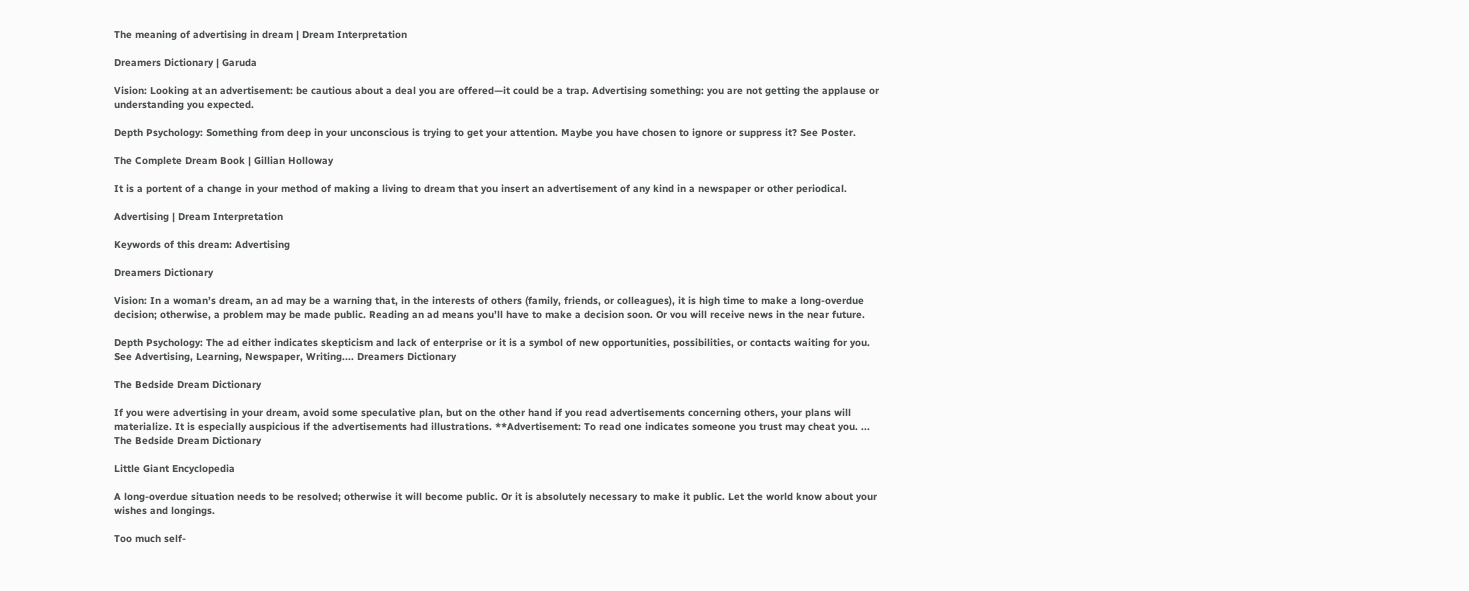The meaning of advertising in dream | Dream Interpretation

Dreamers Dictionary | Garuda

Vision: Looking at an advertisement: be cautious about a deal you are offered—it could be a trap. Advertising something: you are not getting the applause or understanding you expected.

Depth Psychology: Something from deep in your unconscious is trying to get your attention. Maybe you have chosen to ignore or suppress it? See Poster.

The Complete Dream Book | Gillian Holloway

It is a portent of a change in your method of making a living to dream that you insert an advertisement of any kind in a newspaper or other periodical.

Advertising | Dream Interpretation

Keywords of this dream: Advertising

Dreamers Dictionary

Vision: In a woman’s dream, an ad may be a warning that, in the interests of others (family, friends, or colleagues), it is high time to make a long-overdue decision; otherwise, a problem may be made public. Reading an ad means you’ll have to make a decision soon. Or vou will receive news in the near future.

Depth Psychology: The ad either indicates skepticism and lack of enterprise or it is a symbol of new opportunities, possibilities, or contacts waiting for you. See Advertising, Learning, Newspaper, Writing.... Dreamers Dictionary

The Bedside Dream Dictionary

If you were advertising in your dream, avoid some speculative plan, but on the other hand if you read advertisements concerning others, your plans will materialize. It is especially auspicious if the advertisements had illustrations. **Advertisement: To read one indicates someone you trust may cheat you. ... The Bedside Dream Dictionary

Little Giant Encyclopedia

A long-overdue situation needs to be resolved; otherwise it will become public. Or it is absolutely necessary to make it public. Let the world know about your wishes and longings.

Too much self-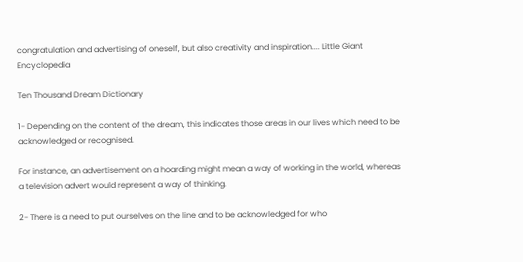congratulation and advertising of oneself, but also creativity and inspiration.... Little Giant Encyclopedia

Ten Thousand Dream Dictionary

1- Depending on the content of the dream, this indicates those areas in our lives which need to be acknowledged or recognised.

For instance, an advertisement on a hoarding might mean a way of working in the world, whereas a television advert would represent a way of thinking.

2- There is a need to put ourselves on the line and to be acknowledged for who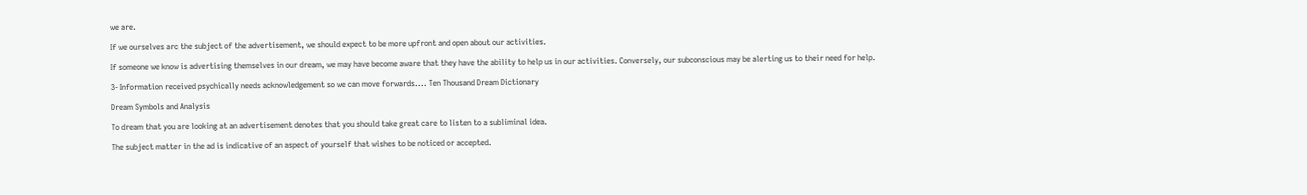we are.

If we ourselves arc the subject of the advertisement, we should expect to be more upfront and open about our activities.

If someone we know is advertising themselves in our dream, we may have become aware that they have the ability to help us in our activities. Conversely, our subconscious may be alerting us to their need for help.

3- Information received psychically needs acknowledgement so we can move forwards.... Ten Thousand Dream Dictionary

Dream Symbols and Analysis

To dream that you are looking at an advertisement denotes that you should take great care to listen to a subliminal idea.

The subject matter in the ad is indicative of an aspect of yourself that wishes to be noticed or accepted.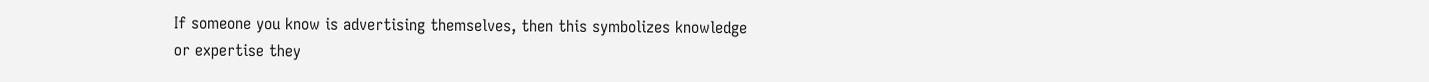If someone you know is advertising themselves, then this symbolizes knowledge or expertise they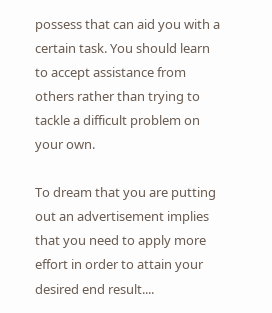possess that can aid you with a certain task. You should learn to accept assistance from others rather than trying to tackle a difficult problem on your own.

To dream that you are putting out an advertisement implies that you need to apply more effort in order to attain your desired end result....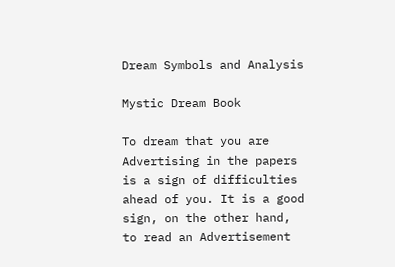Dream Symbols and Analysis

Mystic Dream Book

To dream that you are Advertising in the papers is a sign of difficulties ahead of you. It is a good sign, on the other hand, to read an Advertisement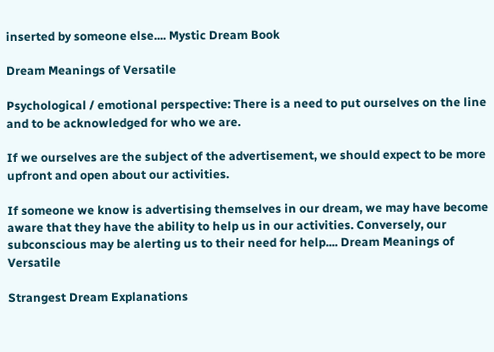inserted by someone else.... Mystic Dream Book

Dream Meanings of Versatile

Psychological / emotional perspective: There is a need to put ourselves on the line and to be acknowledged for who we are.

If we ourselves are the subject of the advertisement, we should expect to be more upfront and open about our activities.

If someone we know is advertising themselves in our dream, we may have become aware that they have the ability to help us in our activities. Conversely, our subconscious may be alerting us to their need for help.... Dream Meanings of Versatile

Strangest Dream Explanations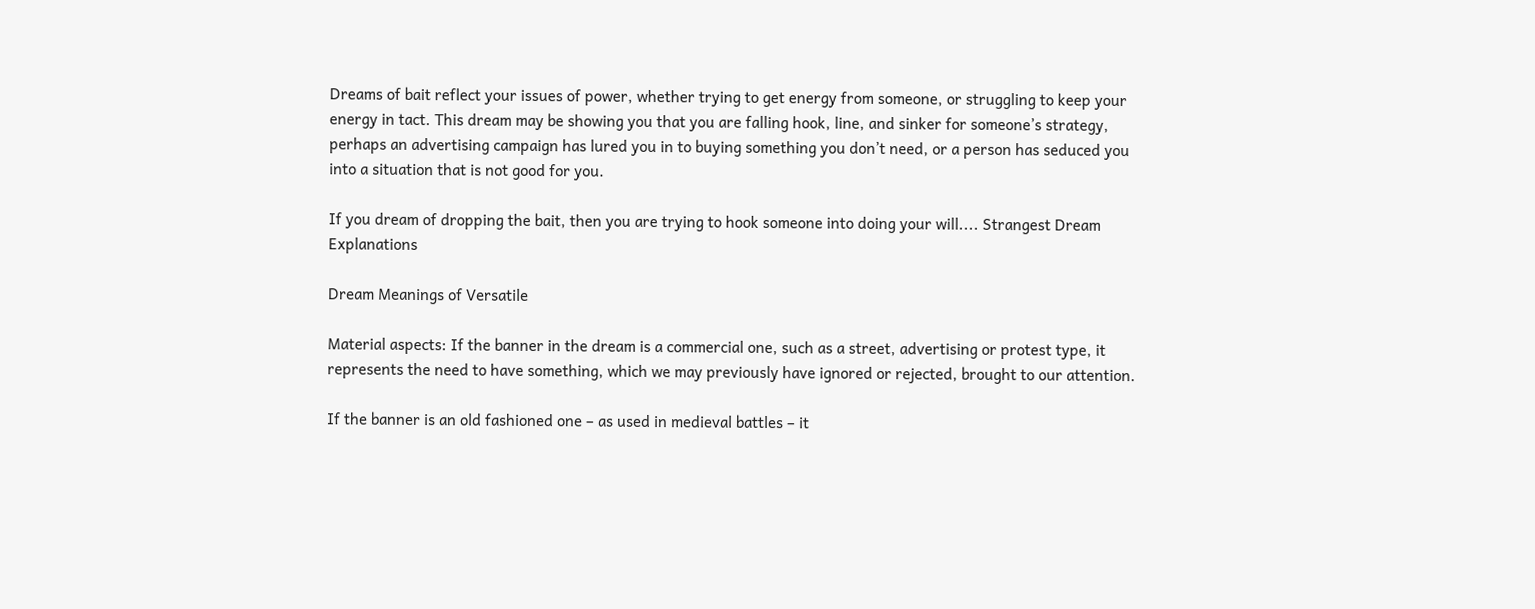Dreams of bait reflect your issues of power, whether trying to get energy from someone, or struggling to keep your energy in tact. This dream may be showing you that you are falling hook, line, and sinker for someone’s strategy, perhaps an advertising campaign has lured you in to buying something you don’t need, or a person has seduced you into a situation that is not good for you.

If you dream of dropping the bait, then you are trying to hook someone into doing your will.... Strangest Dream Explanations

Dream Meanings of Versatile

Material aspects: If the banner in the dream is a commercial one, such as a street, advertising or protest type, it represents the need to have something, which we may previously have ignored or rejected, brought to our attention.

If the banner is an old fashioned one – as used in medieval battles – it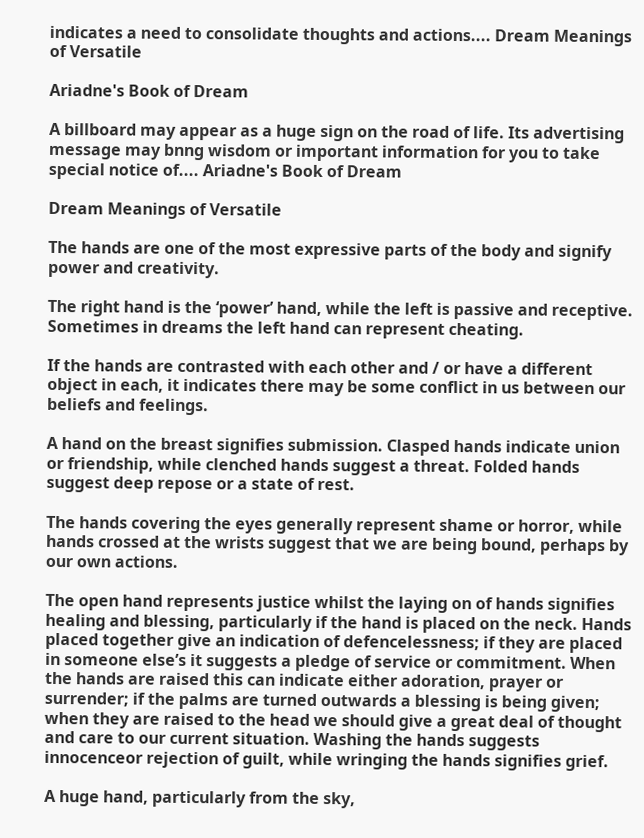indicates a need to consolidate thoughts and actions.... Dream Meanings of Versatile

Ariadne's Book of Dream

A billboard may appear as a huge sign on the road of life. Its advertising message may bnng wisdom or important information for you to take special notice of.... Ariadne's Book of Dream

Dream Meanings of Versatile

The hands are one of the most expressive parts of the body and signify power and creativity.

The right hand is the ‘power’ hand, while the left is passive and receptive. Sometimes in dreams the left hand can represent cheating.

If the hands are contrasted with each other and / or have a different object in each, it indicates there may be some conflict in us between our beliefs and feelings.

A hand on the breast signifies submission. Clasped hands indicate union or friendship, while clenched hands suggest a threat. Folded hands suggest deep repose or a state of rest.

The hands covering the eyes generally represent shame or horror, while hands crossed at the wrists suggest that we are being bound, perhaps by our own actions.

The open hand represents justice whilst the laying on of hands signifies healing and blessing, particularly if the hand is placed on the neck. Hands placed together give an indication of defencelessness; if they are placed in someone else’s it suggests a pledge of service or commitment. When the hands are raised this can indicate either adoration, prayer or surrender; if the palms are turned outwards a blessing is being given; when they are raised to the head we should give a great deal of thought and care to our current situation. Washing the hands suggests innocenceor rejection of guilt, while wringing the hands signifies grief.

A huge hand, particularly from the sky,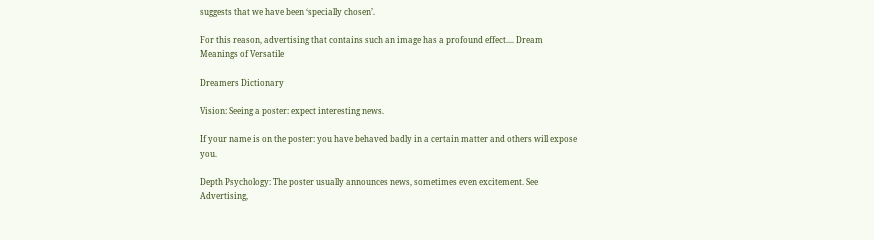suggests that we have been ‘specially chosen’.

For this reason, advertising that contains such an image has a profound effect.... Dream Meanings of Versatile

Dreamers Dictionary

Vision: Seeing a poster: expect interesting news.

If your name is on the poster: you have behaved badly in a certain matter and others will expose you.

Depth Psychology: The poster usually announces news, sometimes even excitement. See Advertising,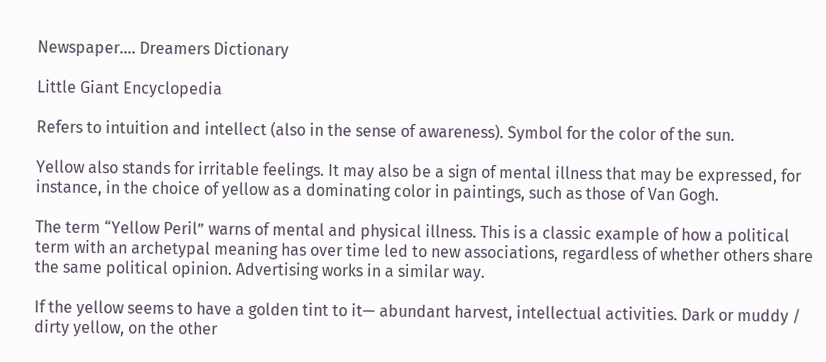Newspaper.... Dreamers Dictionary

Little Giant Encyclopedia

Refers to intuition and intellect (also in the sense of awareness). Symbol for the color of the sun.

Yellow also stands for irritable feelings. It may also be a sign of mental illness that may be expressed, for instance, in the choice of yellow as a dominating color in paintings, such as those of Van Gogh.

The term “Yellow Peril” warns of mental and physical illness. This is a classic example of how a political term with an archetypal meaning has over time led to new associations, regardless of whether others share the same political opinion. Advertising works in a similar way.

If the yellow seems to have a golden tint to it— abundant harvest, intellectual activities. Dark or muddy / dirty yellow, on the other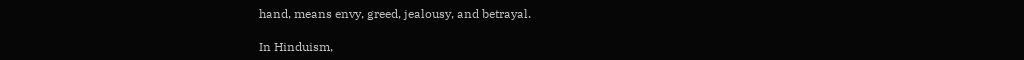hand, means envy, greed, jealousy, and betrayal.

In Hinduism,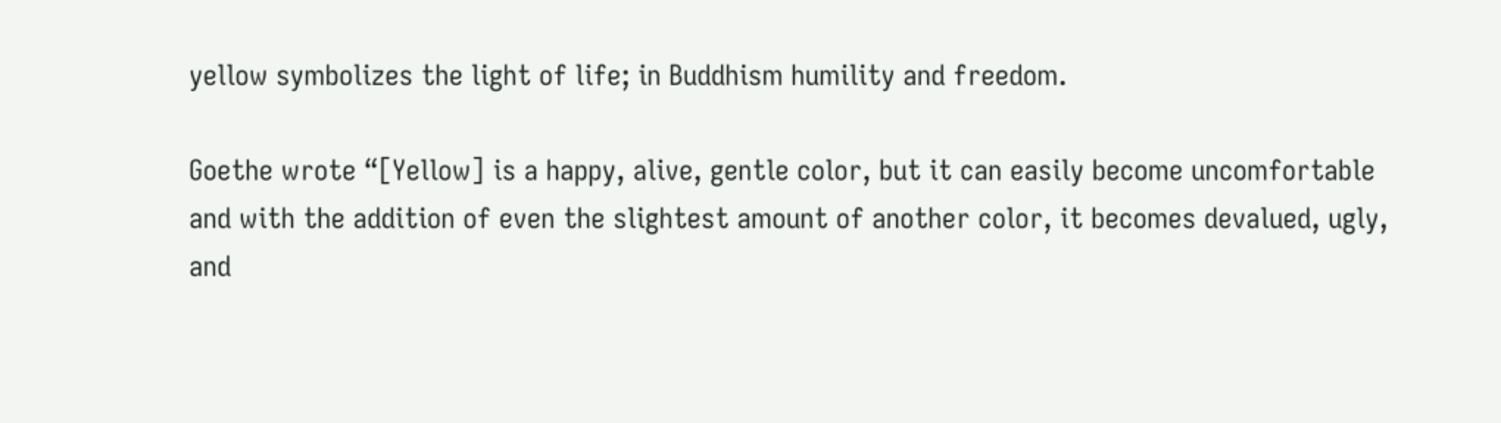yellow symbolizes the light of life; in Buddhism humility and freedom.

Goethe wrote “[Yellow] is a happy, alive, gentle color, but it can easily become uncomfortable and with the addition of even the slightest amount of another color, it becomes devalued, ugly, and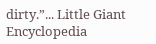dirty.”... Little Giant Encyclopedia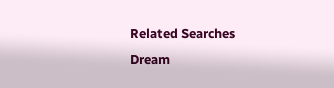Related Searches
Dream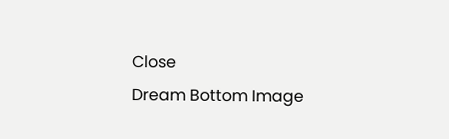Close
Dream Bottom Image